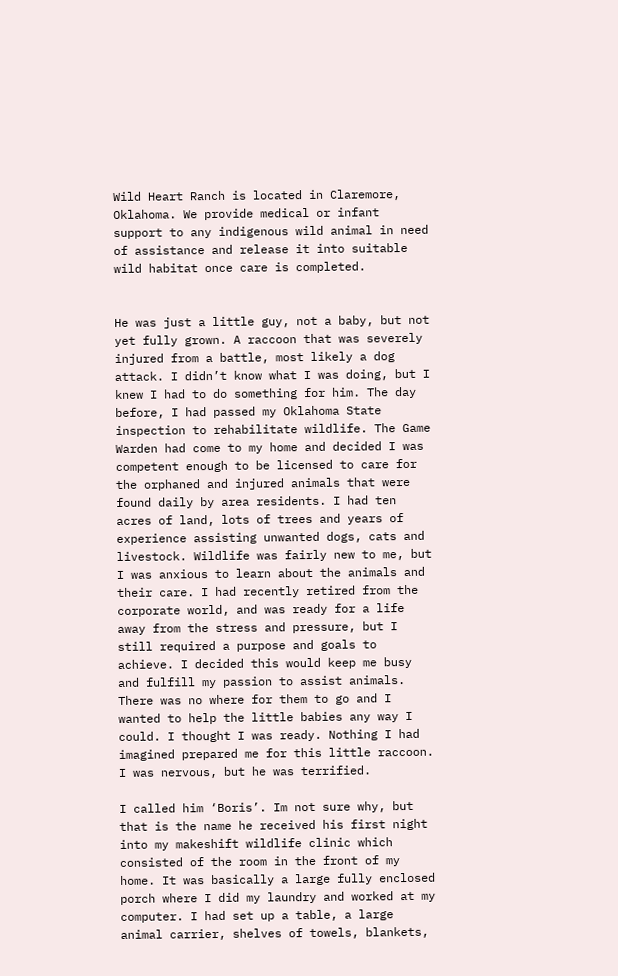Wild Heart Ranch is located in Claremore, Oklahoma. We provide medical or infant support to any indigenous wild animal in need of assistance and release it into suitable wild habitat once care is completed.


He was just a little guy, not a baby, but not yet fully grown. A raccoon that was severely injured from a battle, most likely a dog attack. I didn’t know what I was doing, but I knew I had to do something for him. The day before, I had passed my Oklahoma State inspection to rehabilitate wildlife. The Game Warden had come to my home and decided I was competent enough to be licensed to care for the orphaned and injured animals that were found daily by area residents. I had ten acres of land, lots of trees and years of experience assisting unwanted dogs, cats and livestock. Wildlife was fairly new to me, but I was anxious to learn about the animals and their care. I had recently retired from the corporate world, and was ready for a life away from the stress and pressure, but I still required a purpose and goals to achieve. I decided this would keep me busy and fulfill my passion to assist animals. There was no where for them to go and I wanted to help the little babies any way I could. I thought I was ready. Nothing I had imagined prepared me for this little raccoon. I was nervous, but he was terrified.

I called him ‘Boris’. Im not sure why, but that is the name he received his first night into my makeshift wildlife clinic which consisted of the room in the front of my home. It was basically a large fully enclosed porch where I did my laundry and worked at my computer. I had set up a table, a large animal carrier, shelves of towels, blankets,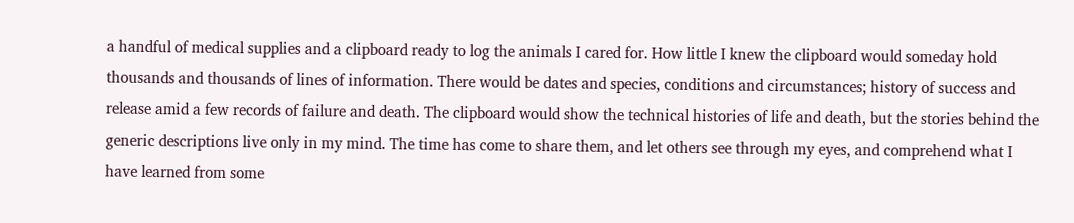a handful of medical supplies and a clipboard ready to log the animals I cared for. How little I knew the clipboard would someday hold thousands and thousands of lines of information. There would be dates and species, conditions and circumstances; history of success and release amid a few records of failure and death. The clipboard would show the technical histories of life and death, but the stories behind the generic descriptions live only in my mind. The time has come to share them, and let others see through my eyes, and comprehend what I have learned from some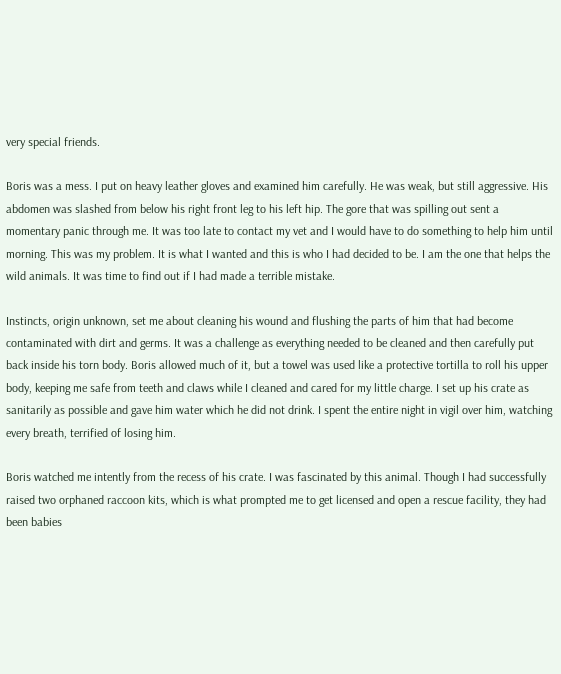very special friends.

Boris was a mess. I put on heavy leather gloves and examined him carefully. He was weak, but still aggressive. His abdomen was slashed from below his right front leg to his left hip. The gore that was spilling out sent a momentary panic through me. It was too late to contact my vet and I would have to do something to help him until morning. This was my problem. It is what I wanted and this is who I had decided to be. I am the one that helps the wild animals. It was time to find out if I had made a terrible mistake.

Instincts, origin unknown, set me about cleaning his wound and flushing the parts of him that had become contaminated with dirt and germs. It was a challenge as everything needed to be cleaned and then carefully put back inside his torn body. Boris allowed much of it, but a towel was used like a protective tortilla to roll his upper body, keeping me safe from teeth and claws while I cleaned and cared for my little charge. I set up his crate as sanitarily as possible and gave him water which he did not drink. I spent the entire night in vigil over him, watching every breath, terrified of losing him.

Boris watched me intently from the recess of his crate. I was fascinated by this animal. Though I had successfully raised two orphaned raccoon kits, which is what prompted me to get licensed and open a rescue facility, they had been babies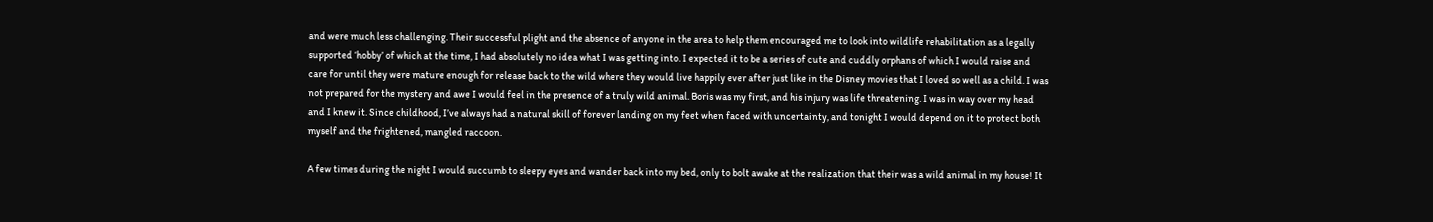and were much less challenging. Their successful plight and the absence of anyone in the area to help them encouraged me to look into wildlife rehabilitation as a legally supported ‘hobby’ of which at the time, I had absolutely no idea what I was getting into. I expected it to be a series of cute and cuddly orphans of which I would raise and care for until they were mature enough for release back to the wild where they would live happily ever after just like in the Disney movies that I loved so well as a child. I was not prepared for the mystery and awe I would feel in the presence of a truly wild animal. Boris was my first, and his injury was life threatening. I was in way over my head and I knew it. Since childhood, I’ve always had a natural skill of forever landing on my feet when faced with uncertainty, and tonight I would depend on it to protect both myself and the frightened, mangled raccoon.

A few times during the night I would succumb to sleepy eyes and wander back into my bed, only to bolt awake at the realization that their was a wild animal in my house! It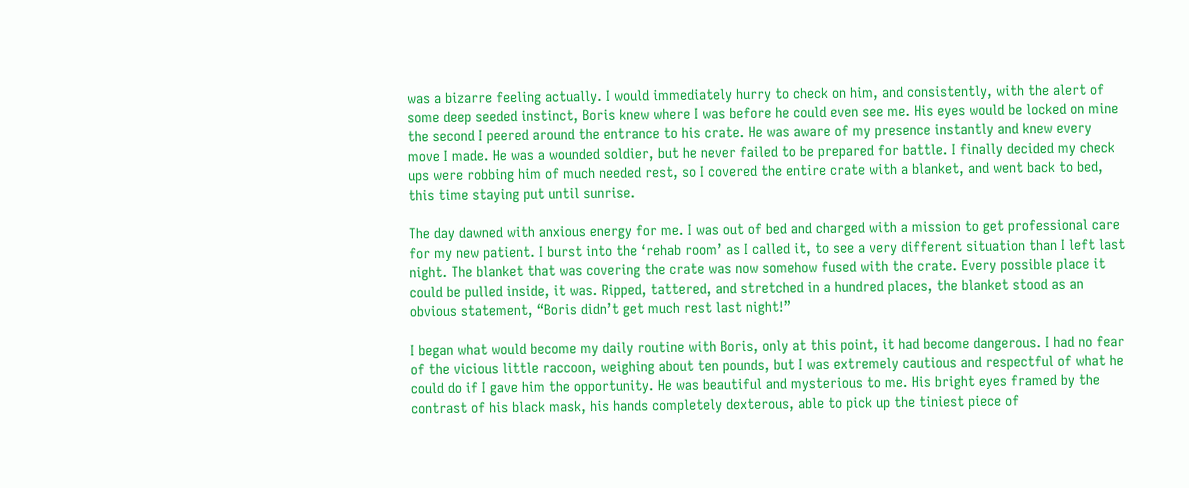was a bizarre feeling actually. I would immediately hurry to check on him, and consistently, with the alert of some deep seeded instinct, Boris knew where I was before he could even see me. His eyes would be locked on mine the second I peered around the entrance to his crate. He was aware of my presence instantly and knew every move I made. He was a wounded soldier, but he never failed to be prepared for battle. I finally decided my check ups were robbing him of much needed rest, so I covered the entire crate with a blanket, and went back to bed, this time staying put until sunrise.

The day dawned with anxious energy for me. I was out of bed and charged with a mission to get professional care for my new patient. I burst into the ‘rehab room’ as I called it, to see a very different situation than I left last night. The blanket that was covering the crate was now somehow fused with the crate. Every possible place it could be pulled inside, it was. Ripped, tattered, and stretched in a hundred places, the blanket stood as an obvious statement, “Boris didn’t get much rest last night!”

I began what would become my daily routine with Boris, only at this point, it had become dangerous. I had no fear of the vicious little raccoon, weighing about ten pounds, but I was extremely cautious and respectful of what he could do if I gave him the opportunity. He was beautiful and mysterious to me. His bright eyes framed by the contrast of his black mask, his hands completely dexterous, able to pick up the tiniest piece of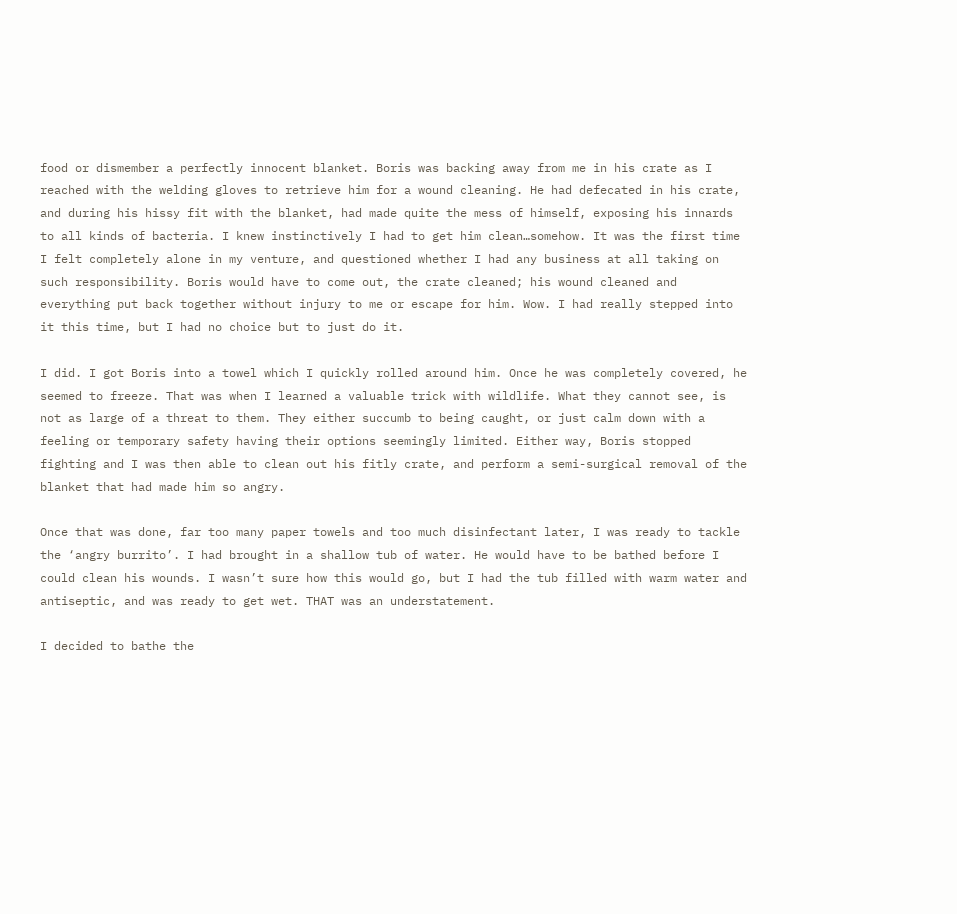food or dismember a perfectly innocent blanket. Boris was backing away from me in his crate as I reached with the welding gloves to retrieve him for a wound cleaning. He had defecated in his crate, and during his hissy fit with the blanket, had made quite the mess of himself, exposing his innards to all kinds of bacteria. I knew instinctively I had to get him clean…somehow. It was the first time I felt completely alone in my venture, and questioned whether I had any business at all taking on such responsibility. Boris would have to come out, the crate cleaned; his wound cleaned and everything put back together without injury to me or escape for him. Wow. I had really stepped into it this time, but I had no choice but to just do it.

I did. I got Boris into a towel which I quickly rolled around him. Once he was completely covered, he seemed to freeze. That was when I learned a valuable trick with wildlife. What they cannot see, is not as large of a threat to them. They either succumb to being caught, or just calm down with a feeling or temporary safety having their options seemingly limited. Either way, Boris stopped fighting and I was then able to clean out his fitly crate, and perform a semi-surgical removal of the blanket that had made him so angry.

Once that was done, far too many paper towels and too much disinfectant later, I was ready to tackle the ‘angry burrito’. I had brought in a shallow tub of water. He would have to be bathed before I could clean his wounds. I wasn’t sure how this would go, but I had the tub filled with warm water and antiseptic, and was ready to get wet. THAT was an understatement.

I decided to bathe the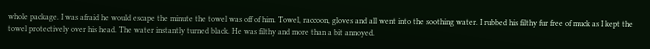whole package. I was afraid he would escape the minute the towel was off of him. Towel, raccoon, gloves and all went into the soothing water. I rubbed his filthy fur free of muck as I kept the towel protectively over his head. The water instantly turned black. He was filthy and more than a bit annoyed.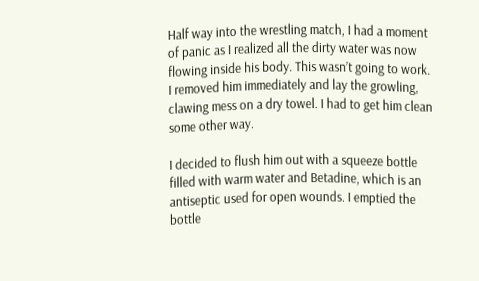Half way into the wrestling match, I had a moment of panic as I realized all the dirty water was now flowing inside his body. This wasn’t going to work. I removed him immediately and lay the growling, clawing mess on a dry towel. I had to get him clean some other way.

I decided to flush him out with a squeeze bottle filled with warm water and Betadine, which is an antiseptic used for open wounds. I emptied the bottle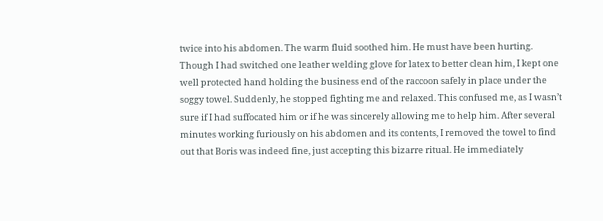twice into his abdomen. The warm fluid soothed him. He must have been hurting. Though I had switched one leather welding glove for latex to better clean him, I kept one well protected hand holding the business end of the raccoon safely in place under the soggy towel. Suddenly, he stopped fighting me and relaxed. This confused me, as I wasn’t sure if I had suffocated him or if he was sincerely allowing me to help him. After several minutes working furiously on his abdomen and its contents, I removed the towel to find out that Boris was indeed fine, just accepting this bizarre ritual. He immediately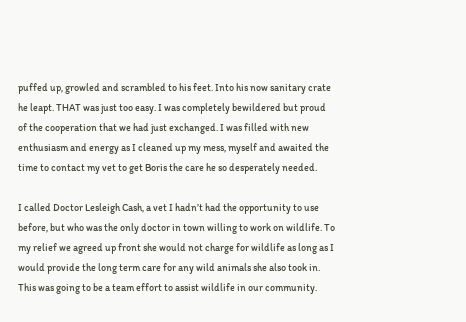puffed up, growled and scrambled to his feet. Into his now sanitary crate he leapt. THAT was just too easy. I was completely bewildered but proud of the cooperation that we had just exchanged. I was filled with new enthusiasm and energy as I cleaned up my mess, myself and awaited the time to contact my vet to get Boris the care he so desperately needed.

I called Doctor Lesleigh Cash, a vet I hadn’t had the opportunity to use before, but who was the only doctor in town willing to work on wildlife. To my relief we agreed up front she would not charge for wildlife as long as I would provide the long term care for any wild animals she also took in. This was going to be a team effort to assist wildlife in our community.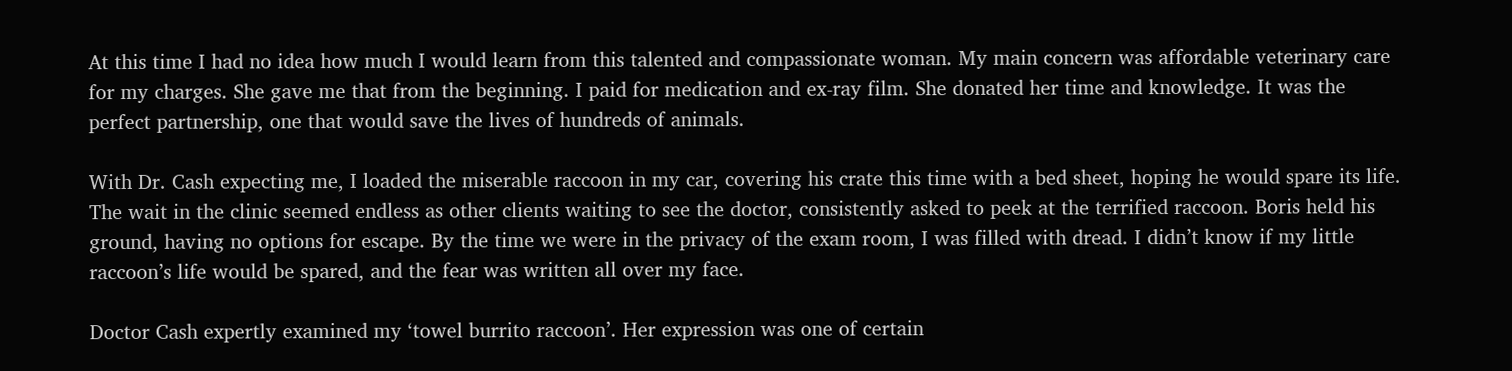At this time I had no idea how much I would learn from this talented and compassionate woman. My main concern was affordable veterinary care for my charges. She gave me that from the beginning. I paid for medication and ex-ray film. She donated her time and knowledge. It was the perfect partnership, one that would save the lives of hundreds of animals.

With Dr. Cash expecting me, I loaded the miserable raccoon in my car, covering his crate this time with a bed sheet, hoping he would spare its life. The wait in the clinic seemed endless as other clients waiting to see the doctor, consistently asked to peek at the terrified raccoon. Boris held his ground, having no options for escape. By the time we were in the privacy of the exam room, I was filled with dread. I didn’t know if my little raccoon’s life would be spared, and the fear was written all over my face.

Doctor Cash expertly examined my ‘towel burrito raccoon’. Her expression was one of certain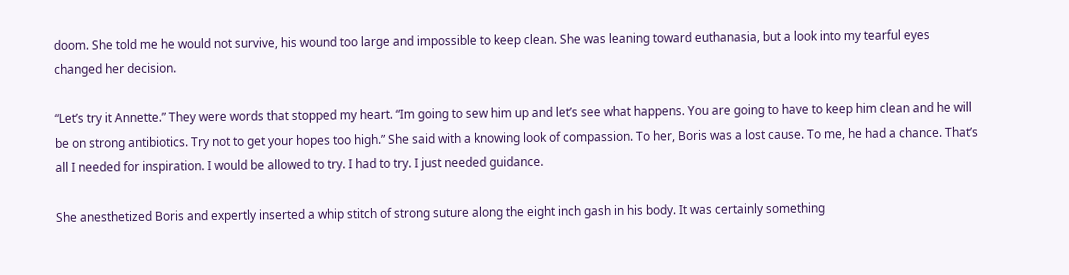doom. She told me he would not survive, his wound too large and impossible to keep clean. She was leaning toward euthanasia, but a look into my tearful eyes changed her decision.

“Let’s try it Annette.” They were words that stopped my heart. “Im going to sew him up and let’s see what happens. You are going to have to keep him clean and he will be on strong antibiotics. Try not to get your hopes too high.” She said with a knowing look of compassion. To her, Boris was a lost cause. To me, he had a chance. That’s all I needed for inspiration. I would be allowed to try. I had to try. I just needed guidance.

She anesthetized Boris and expertly inserted a whip stitch of strong suture along the eight inch gash in his body. It was certainly something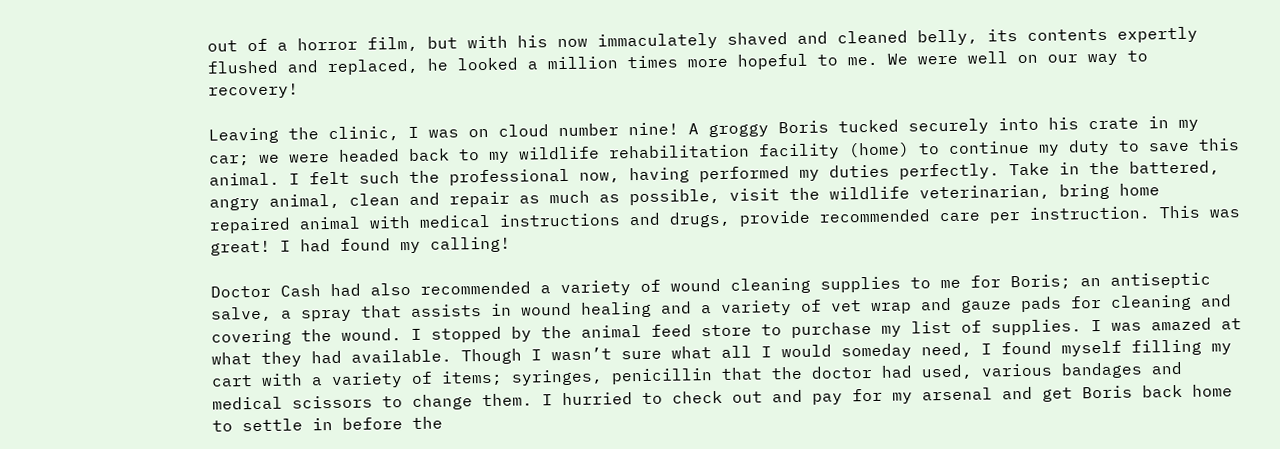out of a horror film, but with his now immaculately shaved and cleaned belly, its contents expertly flushed and replaced, he looked a million times more hopeful to me. We were well on our way to recovery!

Leaving the clinic, I was on cloud number nine! A groggy Boris tucked securely into his crate in my car; we were headed back to my wildlife rehabilitation facility (home) to continue my duty to save this animal. I felt such the professional now, having performed my duties perfectly. Take in the battered, angry animal, clean and repair as much as possible, visit the wildlife veterinarian, bring home repaired animal with medical instructions and drugs, provide recommended care per instruction. This was great! I had found my calling!

Doctor Cash had also recommended a variety of wound cleaning supplies to me for Boris; an antiseptic salve, a spray that assists in wound healing and a variety of vet wrap and gauze pads for cleaning and covering the wound. I stopped by the animal feed store to purchase my list of supplies. I was amazed at what they had available. Though I wasn’t sure what all I would someday need, I found myself filling my cart with a variety of items; syringes, penicillin that the doctor had used, various bandages and medical scissors to change them. I hurried to check out and pay for my arsenal and get Boris back home to settle in before the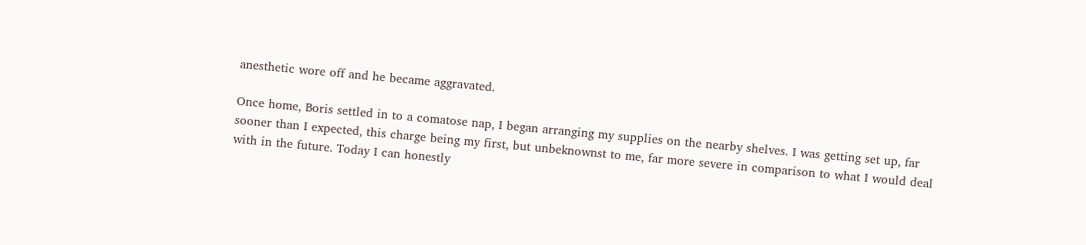anesthetic wore off and he became aggravated.

Once home, Boris settled in to a comatose nap, I began arranging my supplies on the nearby shelves. I was getting set up, far sooner than I expected, this charge being my first, but unbeknownst to me, far more severe in comparison to what I would deal with in the future. Today I can honestly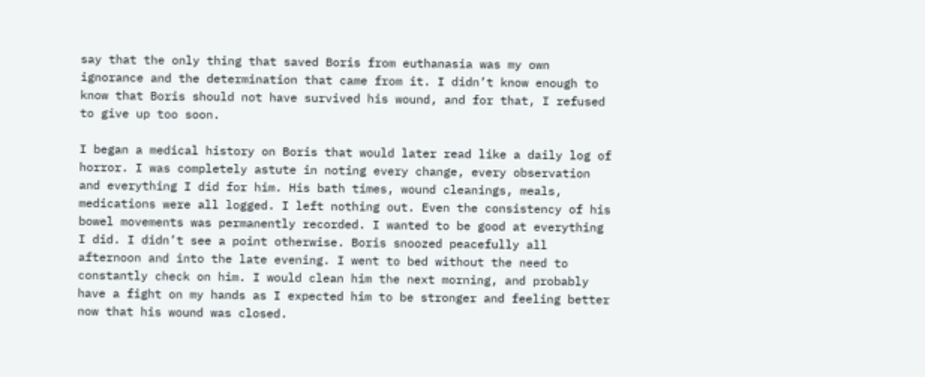say that the only thing that saved Boris from euthanasia was my own ignorance and the determination that came from it. I didn’t know enough to know that Boris should not have survived his wound, and for that, I refused to give up too soon.

I began a medical history on Boris that would later read like a daily log of horror. I was completely astute in noting every change, every observation and everything I did for him. His bath times, wound cleanings, meals, medications were all logged. I left nothing out. Even the consistency of his bowel movements was permanently recorded. I wanted to be good at everything I did. I didn’t see a point otherwise. Boris snoozed peacefully all afternoon and into the late evening. I went to bed without the need to constantly check on him. I would clean him the next morning, and probably have a fight on my hands as I expected him to be stronger and feeling better now that his wound was closed.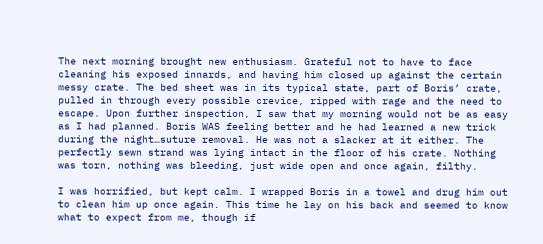The next morning brought new enthusiasm. Grateful not to have to face cleaning his exposed innards, and having him closed up against the certain messy crate. The bed sheet was in its typical state, part of Boris’ crate, pulled in through every possible crevice, ripped with rage and the need to escape. Upon further inspection, I saw that my morning would not be as easy as I had planned. Boris WAS feeling better and he had learned a new trick during the night…suture removal. He was not a slacker at it either. The perfectly sewn strand was lying intact in the floor of his crate. Nothing was torn, nothing was bleeding, just wide open and once again, filthy.

I was horrified, but kept calm. I wrapped Boris in a towel and drug him out to clean him up once again. This time he lay on his back and seemed to know what to expect from me, though if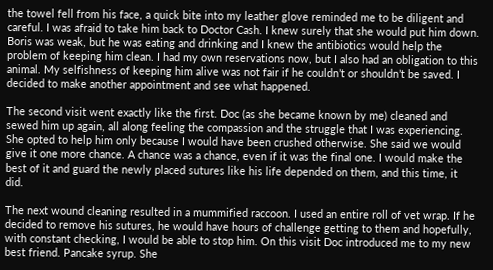the towel fell from his face, a quick bite into my leather glove reminded me to be diligent and careful. I was afraid to take him back to Doctor Cash. I knew surely that she would put him down. Boris was weak, but he was eating and drinking and I knew the antibiotics would help the problem of keeping him clean. I had my own reservations now, but I also had an obligation to this animal. My selfishness of keeping him alive was not fair if he couldn’t or shouldn’t be saved. I decided to make another appointment and see what happened.

The second visit went exactly like the first. Doc (as she became known by me) cleaned and sewed him up again, all along feeling the compassion and the struggle that I was experiencing. She opted to help him only because I would have been crushed otherwise. She said we would give it one more chance. A chance was a chance, even if it was the final one. I would make the best of it and guard the newly placed sutures like his life depended on them, and this time, it did.

The next wound cleaning resulted in a mummified raccoon. I used an entire roll of vet wrap. If he decided to remove his sutures, he would have hours of challenge getting to them and hopefully, with constant checking, I would be able to stop him. On this visit Doc introduced me to my new best friend. Pancake syrup. She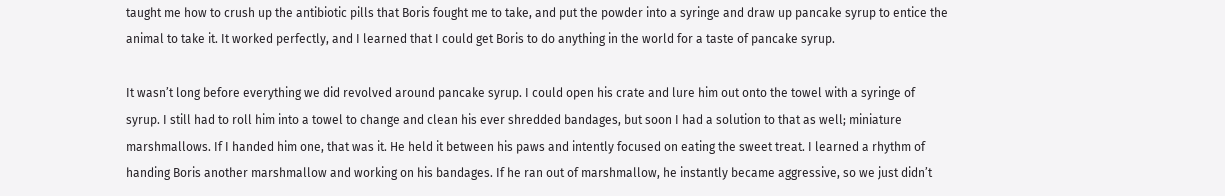taught me how to crush up the antibiotic pills that Boris fought me to take, and put the powder into a syringe and draw up pancake syrup to entice the animal to take it. It worked perfectly, and I learned that I could get Boris to do anything in the world for a taste of pancake syrup.

It wasn’t long before everything we did revolved around pancake syrup. I could open his crate and lure him out onto the towel with a syringe of syrup. I still had to roll him into a towel to change and clean his ever shredded bandages, but soon I had a solution to that as well; miniature marshmallows. If I handed him one, that was it. He held it between his paws and intently focused on eating the sweet treat. I learned a rhythm of handing Boris another marshmallow and working on his bandages. If he ran out of marshmallow, he instantly became aggressive, so we just didn’t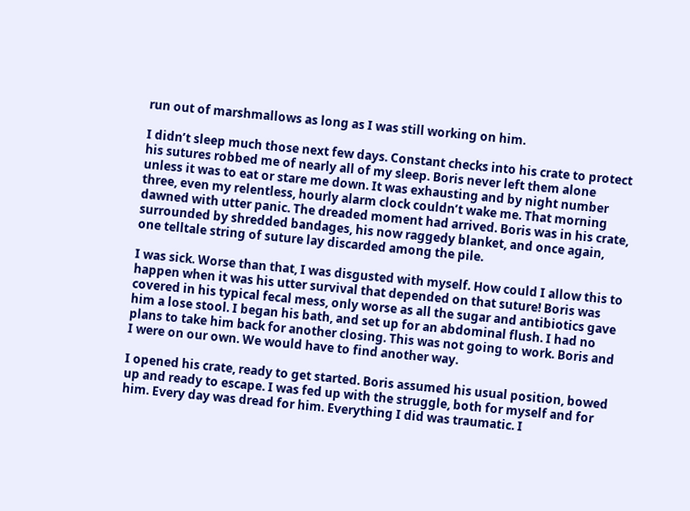run out of marshmallows as long as I was still working on him.

I didn’t sleep much those next few days. Constant checks into his crate to protect his sutures robbed me of nearly all of my sleep. Boris never left them alone unless it was to eat or stare me down. It was exhausting and by night number three, even my relentless, hourly alarm clock couldn’t wake me. That morning dawned with utter panic. The dreaded moment had arrived. Boris was in his crate, surrounded by shredded bandages, his now raggedy blanket, and once again, one telltale string of suture lay discarded among the pile.

I was sick. Worse than that, I was disgusted with myself. How could I allow this to happen when it was his utter survival that depended on that suture! Boris was covered in his typical fecal mess, only worse as all the sugar and antibiotics gave him a lose stool. I began his bath, and set up for an abdominal flush. I had no plans to take him back for another closing. This was not going to work. Boris and I were on our own. We would have to find another way.

I opened his crate, ready to get started. Boris assumed his usual position, bowed up and ready to escape. I was fed up with the struggle, both for myself and for him. Every day was dread for him. Everything I did was traumatic. I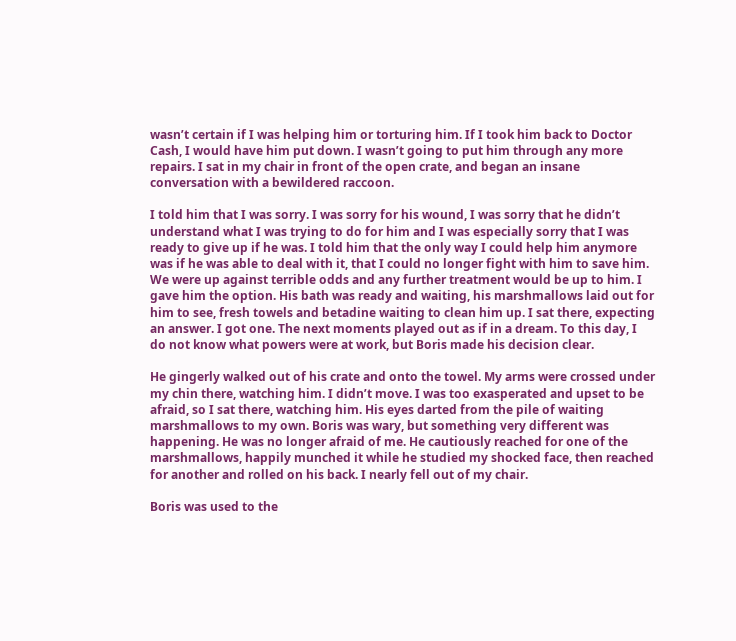wasn’t certain if I was helping him or torturing him. If I took him back to Doctor Cash, I would have him put down. I wasn’t going to put him through any more repairs. I sat in my chair in front of the open crate, and began an insane conversation with a bewildered raccoon.

I told him that I was sorry. I was sorry for his wound, I was sorry that he didn’t understand what I was trying to do for him and I was especially sorry that I was ready to give up if he was. I told him that the only way I could help him anymore was if he was able to deal with it, that I could no longer fight with him to save him. We were up against terrible odds and any further treatment would be up to him. I gave him the option. His bath was ready and waiting, his marshmallows laid out for him to see, fresh towels and betadine waiting to clean him up. I sat there, expecting an answer. I got one. The next moments played out as if in a dream. To this day, I do not know what powers were at work, but Boris made his decision clear.

He gingerly walked out of his crate and onto the towel. My arms were crossed under my chin there, watching him. I didn’t move. I was too exasperated and upset to be afraid, so I sat there, watching him. His eyes darted from the pile of waiting marshmallows to my own. Boris was wary, but something very different was happening. He was no longer afraid of me. He cautiously reached for one of the marshmallows, happily munched it while he studied my shocked face, then reached for another and rolled on his back. I nearly fell out of my chair.

Boris was used to the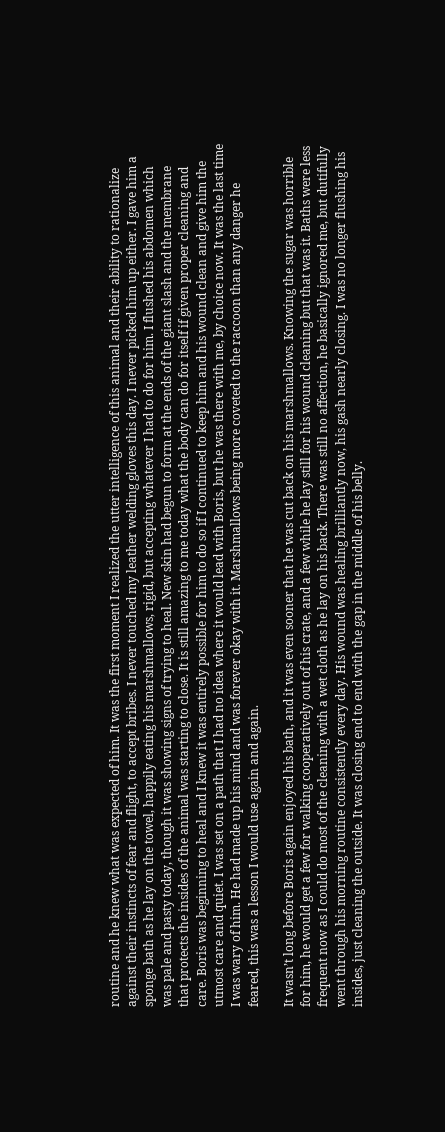routine and he knew what was expected of him. It was the first moment I realized the utter intelligence of this animal and their ability to rationalize against their instincts of fear and flight, to accept bribes. I never touched my leather welding gloves this day. I never picked him up either. I gave him a sponge bath as he lay on the towel, happily eating his marshmallows, rigid, but accepting whatever I had to do for him. I flushed his abdomen which was pale and pasty today, though it was showing signs of trying to heal. New skin had begun to form at the ends of the giant slash and the membrane that protects the insides of the animal was starting to close. It is still amazing to me today what the body can do for itself if given proper cleaning and care. Boris was beginning to heal and I knew it was entirely possible for him to do so if I continued to keep him and his wound clean and give him the utmost care and quiet. I was set on a path that I had no idea where it would lead with Boris, but he was there with me, by choice now. It was the last time I was wary of him. He had made up his mind and was forever okay with it. Marshmallows being more coveted to the raccoon than any danger he feared, this was a lesson I would use again and again.

It wasn’t long before Boris again enjoyed his bath, and it was even sooner that he was cut back on his marshmallows. Knowing the sugar was horrible for him, he would get a few for walking cooperatively out of his crate, and a few while he lay still for his wound cleaning but that was it. Baths were less frequent now as I could do most of the cleaning with a wet cloth as he lay on his back. There was still no affection, he basically ignored me, but dutifully went through his morning routine consistently every day. His wound was healing brilliantly now, his gash nearly closing. I was no longer flushing his insides, just cleaning the outside. It was closing end to end with the gap in the middle of his belly.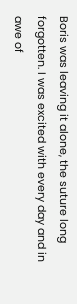Boris was leaving it alone, the suture long forgotten. I was excited with every day and in awe of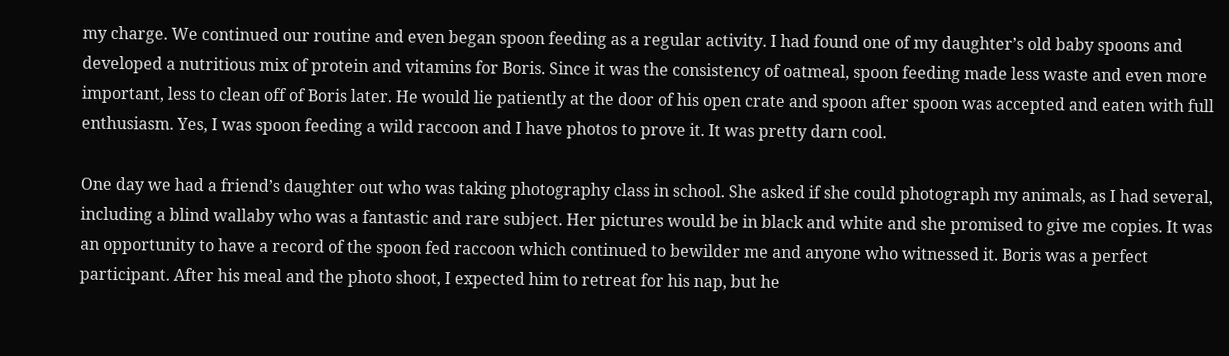my charge. We continued our routine and even began spoon feeding as a regular activity. I had found one of my daughter’s old baby spoons and developed a nutritious mix of protein and vitamins for Boris. Since it was the consistency of oatmeal, spoon feeding made less waste and even more important, less to clean off of Boris later. He would lie patiently at the door of his open crate and spoon after spoon was accepted and eaten with full enthusiasm. Yes, I was spoon feeding a wild raccoon and I have photos to prove it. It was pretty darn cool.

One day we had a friend’s daughter out who was taking photography class in school. She asked if she could photograph my animals, as I had several, including a blind wallaby who was a fantastic and rare subject. Her pictures would be in black and white and she promised to give me copies. It was an opportunity to have a record of the spoon fed raccoon which continued to bewilder me and anyone who witnessed it. Boris was a perfect participant. After his meal and the photo shoot, I expected him to retreat for his nap, but he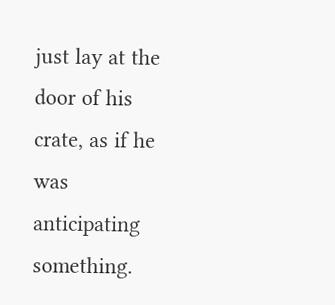just lay at the door of his crate, as if he was anticipating something.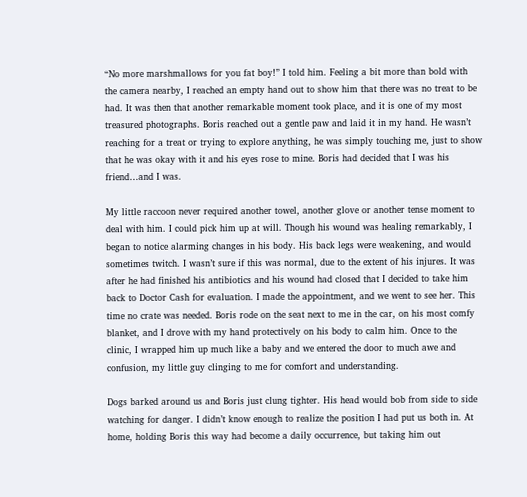“No more marshmallows for you fat boy!” I told him. Feeling a bit more than bold with the camera nearby, I reached an empty hand out to show him that there was no treat to be had. It was then that another remarkable moment took place, and it is one of my most treasured photographs. Boris reached out a gentle paw and laid it in my hand. He wasn’t reaching for a treat or trying to explore anything, he was simply touching me, just to show that he was okay with it and his eyes rose to mine. Boris had decided that I was his friend…and I was.

My little raccoon never required another towel, another glove or another tense moment to deal with him. I could pick him up at will. Though his wound was healing remarkably, I began to notice alarming changes in his body. His back legs were weakening, and would sometimes twitch. I wasn’t sure if this was normal, due to the extent of his injures. It was after he had finished his antibiotics and his wound had closed that I decided to take him back to Doctor Cash for evaluation. I made the appointment, and we went to see her. This time no crate was needed. Boris rode on the seat next to me in the car, on his most comfy blanket, and I drove with my hand protectively on his body to calm him. Once to the clinic, I wrapped him up much like a baby and we entered the door to much awe and confusion, my little guy clinging to me for comfort and understanding.

Dogs barked around us and Boris just clung tighter. His head would bob from side to side watching for danger. I didn’t know enough to realize the position I had put us both in. At home, holding Boris this way had become a daily occurrence, but taking him out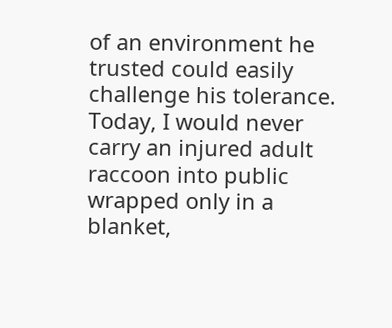of an environment he trusted could easily challenge his tolerance. Today, I would never carry an injured adult raccoon into public wrapped only in a blanket,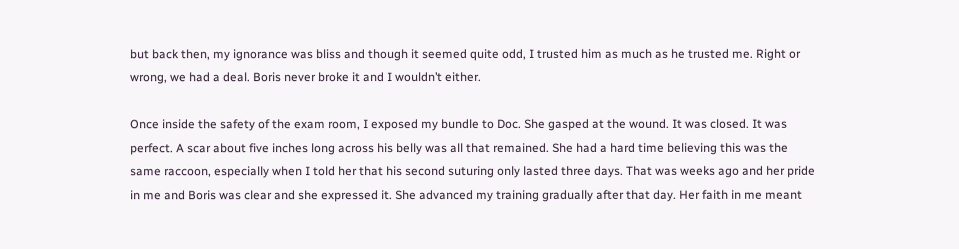but back then, my ignorance was bliss and though it seemed quite odd, I trusted him as much as he trusted me. Right or wrong, we had a deal. Boris never broke it and I wouldn’t either.

Once inside the safety of the exam room, I exposed my bundle to Doc. She gasped at the wound. It was closed. It was perfect. A scar about five inches long across his belly was all that remained. She had a hard time believing this was the same raccoon, especially when I told her that his second suturing only lasted three days. That was weeks ago and her pride in me and Boris was clear and she expressed it. She advanced my training gradually after that day. Her faith in me meant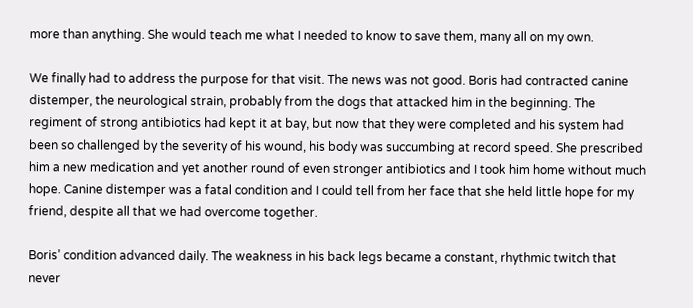more than anything. She would teach me what I needed to know to save them, many all on my own.

We finally had to address the purpose for that visit. The news was not good. Boris had contracted canine distemper, the neurological strain, probably from the dogs that attacked him in the beginning. The regiment of strong antibiotics had kept it at bay, but now that they were completed and his system had been so challenged by the severity of his wound, his body was succumbing at record speed. She prescribed him a new medication and yet another round of even stronger antibiotics and I took him home without much hope. Canine distemper was a fatal condition and I could tell from her face that she held little hope for my friend, despite all that we had overcome together.

Boris’ condition advanced daily. The weakness in his back legs became a constant, rhythmic twitch that never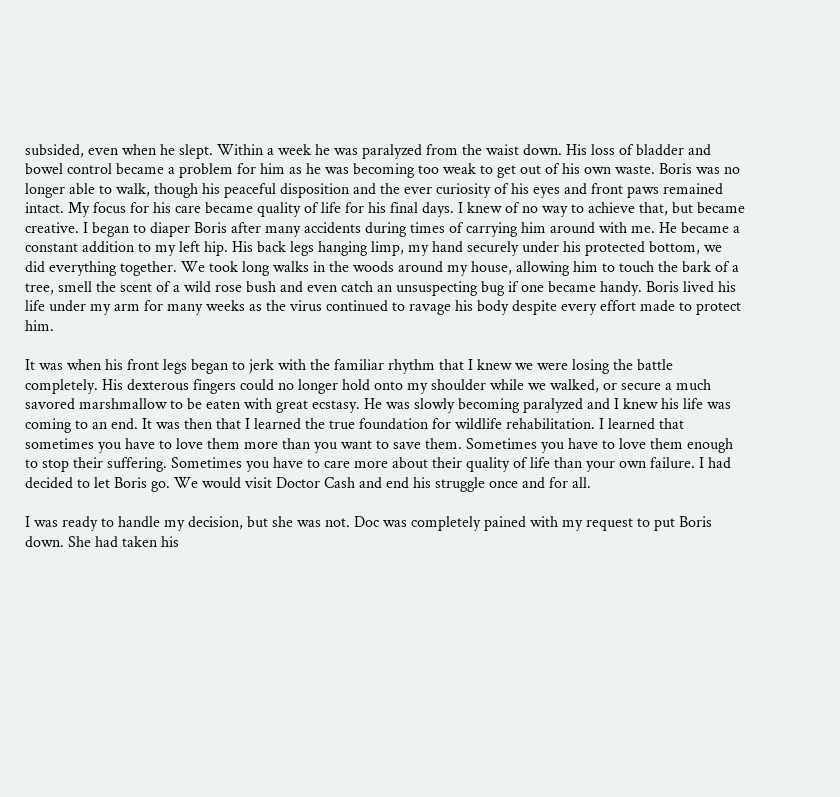subsided, even when he slept. Within a week he was paralyzed from the waist down. His loss of bladder and bowel control became a problem for him as he was becoming too weak to get out of his own waste. Boris was no longer able to walk, though his peaceful disposition and the ever curiosity of his eyes and front paws remained intact. My focus for his care became quality of life for his final days. I knew of no way to achieve that, but became creative. I began to diaper Boris after many accidents during times of carrying him around with me. He became a constant addition to my left hip. His back legs hanging limp, my hand securely under his protected bottom, we did everything together. We took long walks in the woods around my house, allowing him to touch the bark of a tree, smell the scent of a wild rose bush and even catch an unsuspecting bug if one became handy. Boris lived his life under my arm for many weeks as the virus continued to ravage his body despite every effort made to protect him.

It was when his front legs began to jerk with the familiar rhythm that I knew we were losing the battle completely. His dexterous fingers could no longer hold onto my shoulder while we walked, or secure a much savored marshmallow to be eaten with great ecstasy. He was slowly becoming paralyzed and I knew his life was coming to an end. It was then that I learned the true foundation for wildlife rehabilitation. I learned that sometimes you have to love them more than you want to save them. Sometimes you have to love them enough to stop their suffering. Sometimes you have to care more about their quality of life than your own failure. I had decided to let Boris go. We would visit Doctor Cash and end his struggle once and for all.

I was ready to handle my decision, but she was not. Doc was completely pained with my request to put Boris down. She had taken his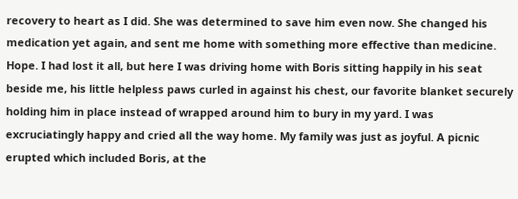recovery to heart as I did. She was determined to save him even now. She changed his medication yet again, and sent me home with something more effective than medicine. Hope. I had lost it all, but here I was driving home with Boris sitting happily in his seat beside me, his little helpless paws curled in against his chest, our favorite blanket securely holding him in place instead of wrapped around him to bury in my yard. I was excruciatingly happy and cried all the way home. My family was just as joyful. A picnic erupted which included Boris, at the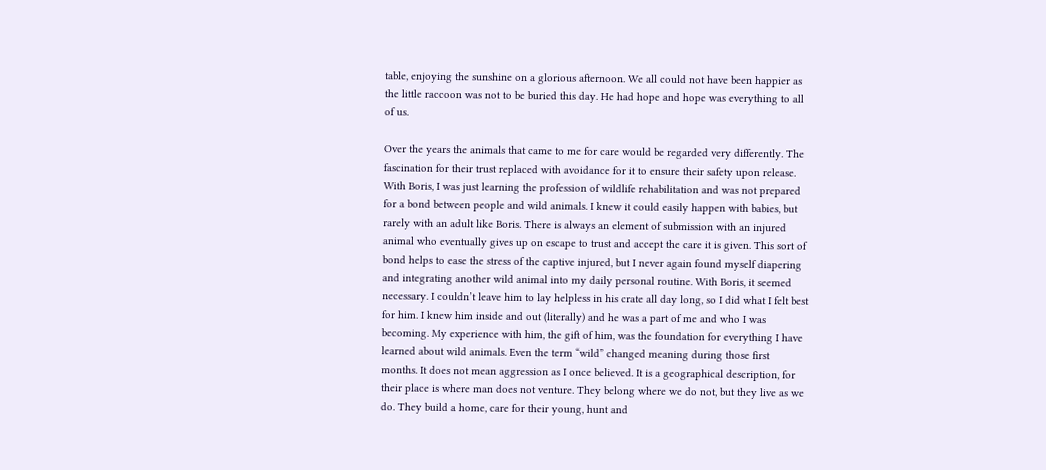table, enjoying the sunshine on a glorious afternoon. We all could not have been happier as the little raccoon was not to be buried this day. He had hope and hope was everything to all of us.

Over the years the animals that came to me for care would be regarded very differently. The fascination for their trust replaced with avoidance for it to ensure their safety upon release. With Boris, I was just learning the profession of wildlife rehabilitation and was not prepared for a bond between people and wild animals. I knew it could easily happen with babies, but rarely with an adult like Boris. There is always an element of submission with an injured animal who eventually gives up on escape to trust and accept the care it is given. This sort of bond helps to ease the stress of the captive injured, but I never again found myself diapering and integrating another wild animal into my daily personal routine. With Boris, it seemed necessary. I couldn’t leave him to lay helpless in his crate all day long, so I did what I felt best for him. I knew him inside and out (literally) and he was a part of me and who I was becoming. My experience with him, the gift of him, was the foundation for everything I have learned about wild animals. Even the term “wild” changed meaning during those first months. It does not mean aggression as I once believed. It is a geographical description, for their place is where man does not venture. They belong where we do not, but they live as we do. They build a home, care for their young, hunt and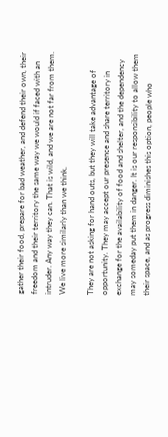gather their food, prepare for bad weather, and defend their own, their freedom and their territory the same way we would if faced with an intruder. Any way they can. That is wild, and we are not far from them. We live more similarly than we think.

They are not asking for hand outs, but they will take advantage of opportunity. They may accept our presence and share territory in exchange for the availability of food and shelter, and the dependency may someday put them in danger. It is our responsibility to allow them their space, and as progress diminishes this option, people who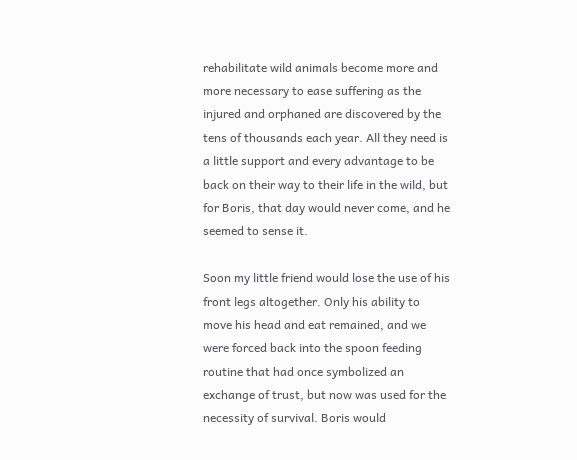rehabilitate wild animals become more and more necessary to ease suffering as the injured and orphaned are discovered by the tens of thousands each year. All they need is a little support and every advantage to be back on their way to their life in the wild, but for Boris, that day would never come, and he seemed to sense it.

Soon my little friend would lose the use of his front legs altogether. Only his ability to move his head and eat remained, and we were forced back into the spoon feeding routine that had once symbolized an exchange of trust, but now was used for the necessity of survival. Boris would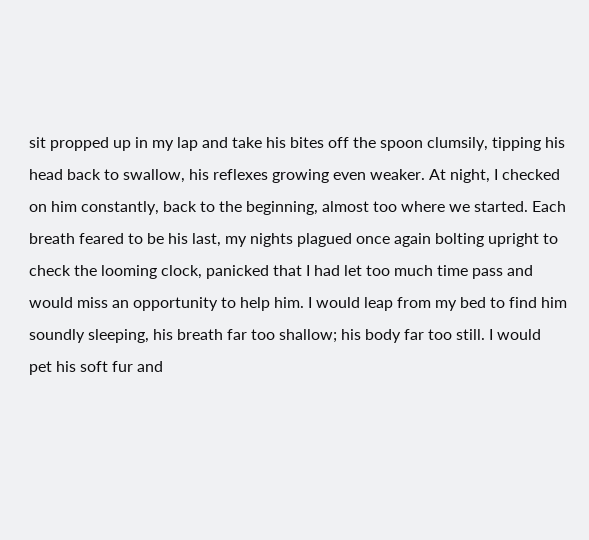sit propped up in my lap and take his bites off the spoon clumsily, tipping his head back to swallow, his reflexes growing even weaker. At night, I checked on him constantly, back to the beginning, almost too where we started. Each breath feared to be his last, my nights plagued once again bolting upright to check the looming clock, panicked that I had let too much time pass and would miss an opportunity to help him. I would leap from my bed to find him soundly sleeping, his breath far too shallow; his body far too still. I would pet his soft fur and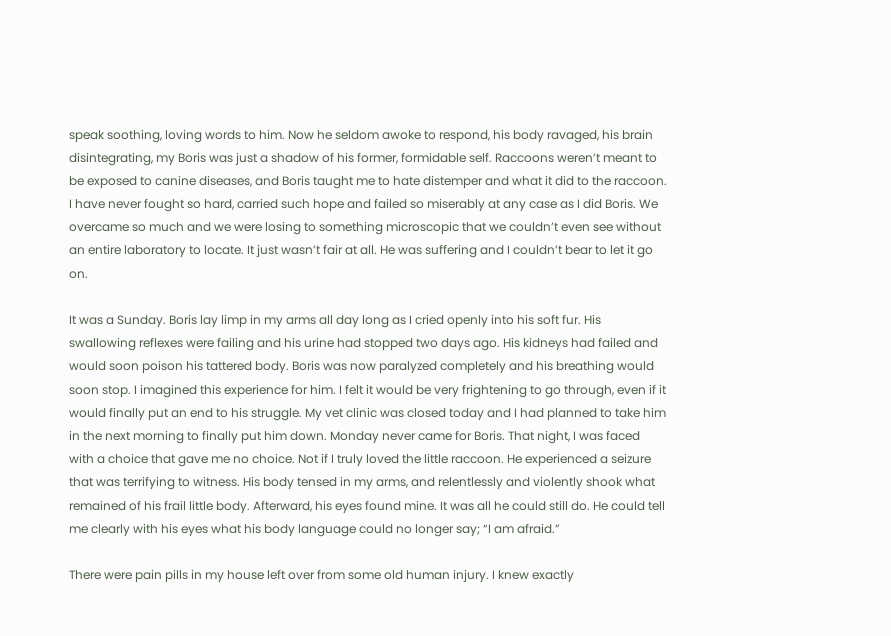speak soothing, loving words to him. Now he seldom awoke to respond, his body ravaged, his brain disintegrating, my Boris was just a shadow of his former, formidable self. Raccoons weren’t meant to be exposed to canine diseases, and Boris taught me to hate distemper and what it did to the raccoon. I have never fought so hard, carried such hope and failed so miserably at any case as I did Boris. We overcame so much and we were losing to something microscopic that we couldn’t even see without an entire laboratory to locate. It just wasn’t fair at all. He was suffering and I couldn’t bear to let it go on.

It was a Sunday. Boris lay limp in my arms all day long as I cried openly into his soft fur. His swallowing reflexes were failing and his urine had stopped two days ago. His kidneys had failed and would soon poison his tattered body. Boris was now paralyzed completely and his breathing would soon stop. I imagined this experience for him. I felt it would be very frightening to go through, even if it would finally put an end to his struggle. My vet clinic was closed today and I had planned to take him in the next morning to finally put him down. Monday never came for Boris. That night, I was faced with a choice that gave me no choice. Not if I truly loved the little raccoon. He experienced a seizure that was terrifying to witness. His body tensed in my arms, and relentlessly and violently shook what remained of his frail little body. Afterward, his eyes found mine. It was all he could still do. He could tell me clearly with his eyes what his body language could no longer say; “I am afraid.”

There were pain pills in my house left over from some old human injury. I knew exactly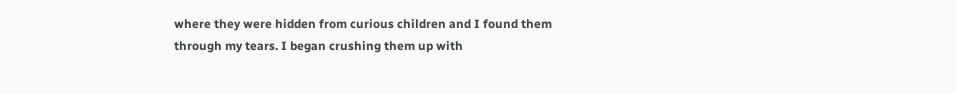where they were hidden from curious children and I found them through my tears. I began crushing them up with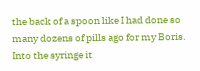the back of a spoon like I had done so many dozens of pills ago for my Boris. Into the syringe it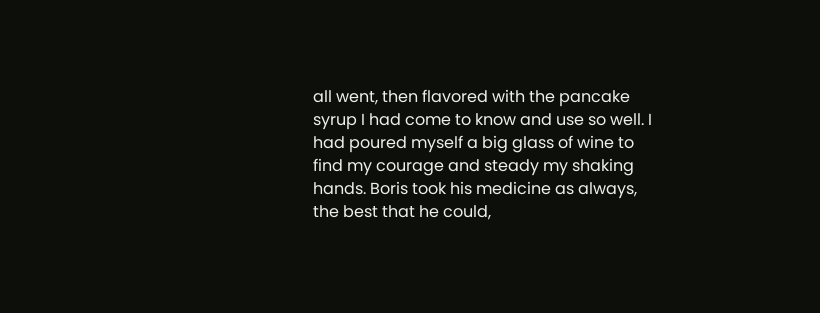all went, then flavored with the pancake syrup I had come to know and use so well. I had poured myself a big glass of wine to find my courage and steady my shaking hands. Boris took his medicine as always, the best that he could,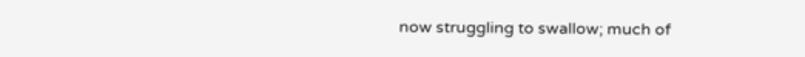now struggling to swallow; much of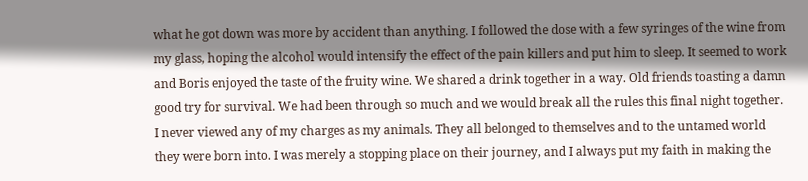what he got down was more by accident than anything. I followed the dose with a few syringes of the wine from my glass, hoping the alcohol would intensify the effect of the pain killers and put him to sleep. It seemed to work and Boris enjoyed the taste of the fruity wine. We shared a drink together in a way. Old friends toasting a damn good try for survival. We had been through so much and we would break all the rules this final night together. I never viewed any of my charges as my animals. They all belonged to themselves and to the untamed world they were born into. I was merely a stopping place on their journey, and I always put my faith in making the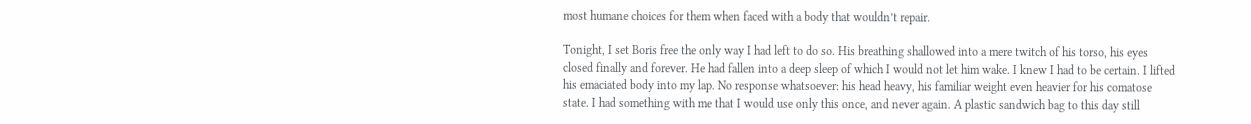most humane choices for them when faced with a body that wouldn’t repair.

Tonight, I set Boris free the only way I had left to do so. His breathing shallowed into a mere twitch of his torso, his eyes closed finally and forever. He had fallen into a deep sleep of which I would not let him wake. I knew I had to be certain. I lifted his emaciated body into my lap. No response whatsoever: his head heavy, his familiar weight even heavier for his comatose state. I had something with me that I would use only this once, and never again. A plastic sandwich bag to this day still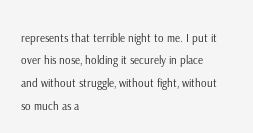represents that terrible night to me. I put it over his nose, holding it securely in place and without struggle, without fight, without so much as a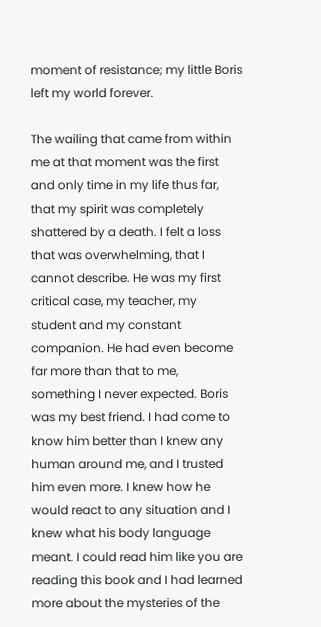moment of resistance; my little Boris left my world forever.

The wailing that came from within me at that moment was the first and only time in my life thus far, that my spirit was completely shattered by a death. I felt a loss that was overwhelming, that I cannot describe. He was my first critical case, my teacher, my student and my constant companion. He had even become far more than that to me, something I never expected. Boris was my best friend. I had come to know him better than I knew any human around me, and I trusted him even more. I knew how he would react to any situation and I knew what his body language meant. I could read him like you are reading this book and I had learned more about the mysteries of the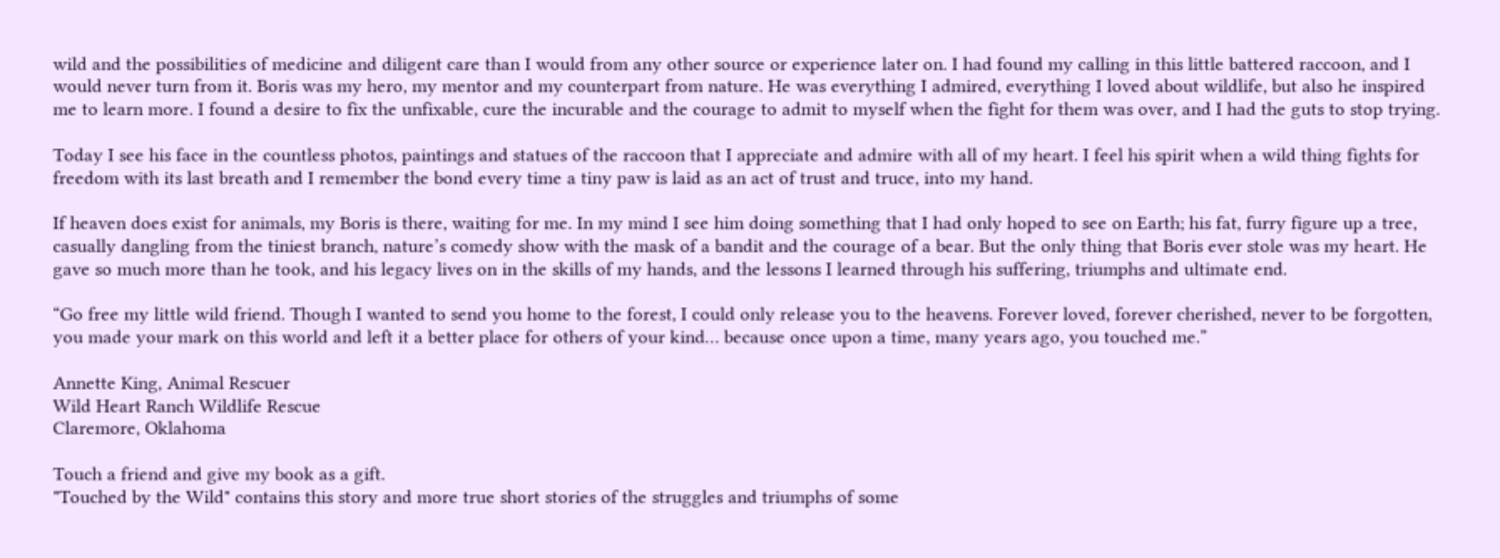wild and the possibilities of medicine and diligent care than I would from any other source or experience later on. I had found my calling in this little battered raccoon, and I would never turn from it. Boris was my hero, my mentor and my counterpart from nature. He was everything I admired, everything I loved about wildlife, but also he inspired me to learn more. I found a desire to fix the unfixable, cure the incurable and the courage to admit to myself when the fight for them was over, and I had the guts to stop trying.

Today I see his face in the countless photos, paintings and statues of the raccoon that I appreciate and admire with all of my heart. I feel his spirit when a wild thing fights for freedom with its last breath and I remember the bond every time a tiny paw is laid as an act of trust and truce, into my hand.

If heaven does exist for animals, my Boris is there, waiting for me. In my mind I see him doing something that I had only hoped to see on Earth; his fat, furry figure up a tree, casually dangling from the tiniest branch, nature’s comedy show with the mask of a bandit and the courage of a bear. But the only thing that Boris ever stole was my heart. He gave so much more than he took, and his legacy lives on in the skills of my hands, and the lessons I learned through his suffering, triumphs and ultimate end.

“Go free my little wild friend. Though I wanted to send you home to the forest, I could only release you to the heavens. Forever loved, forever cherished, never to be forgotten, you made your mark on this world and left it a better place for others of your kind… because once upon a time, many years ago, you touched me.”

Annette King, Animal Rescuer
Wild Heart Ranch Wildlife Rescue
Claremore, Oklahoma

Touch a friend and give my book as a gift.
"Touched by the Wild" contains this story and more true short stories of the struggles and triumphs of some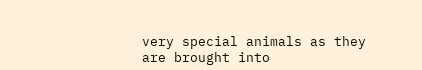very special animals as they are brought into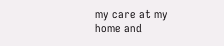my care at my home and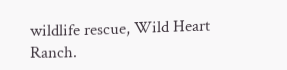wildlife rescue, Wild Heart Ranch.